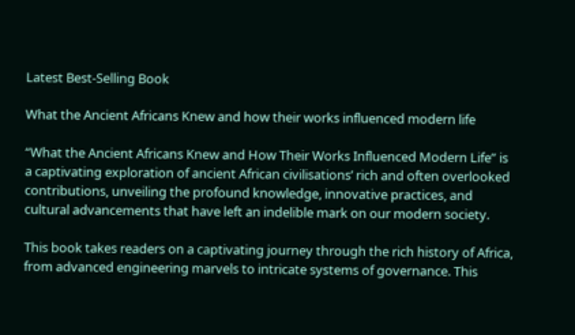Latest Best-Selling Book

What the Ancient Africans Knew and how their works influenced modern life

“What the Ancient Africans Knew and How Their Works Influenced Modern Life” is a captivating exploration of ancient African civilisations’ rich and often overlooked contributions, unveiling the profound knowledge, innovative practices, and cultural advancements that have left an indelible mark on our modern society.

This book takes readers on a captivating journey through the rich history of Africa, from advanced engineering marvels to intricate systems of governance. This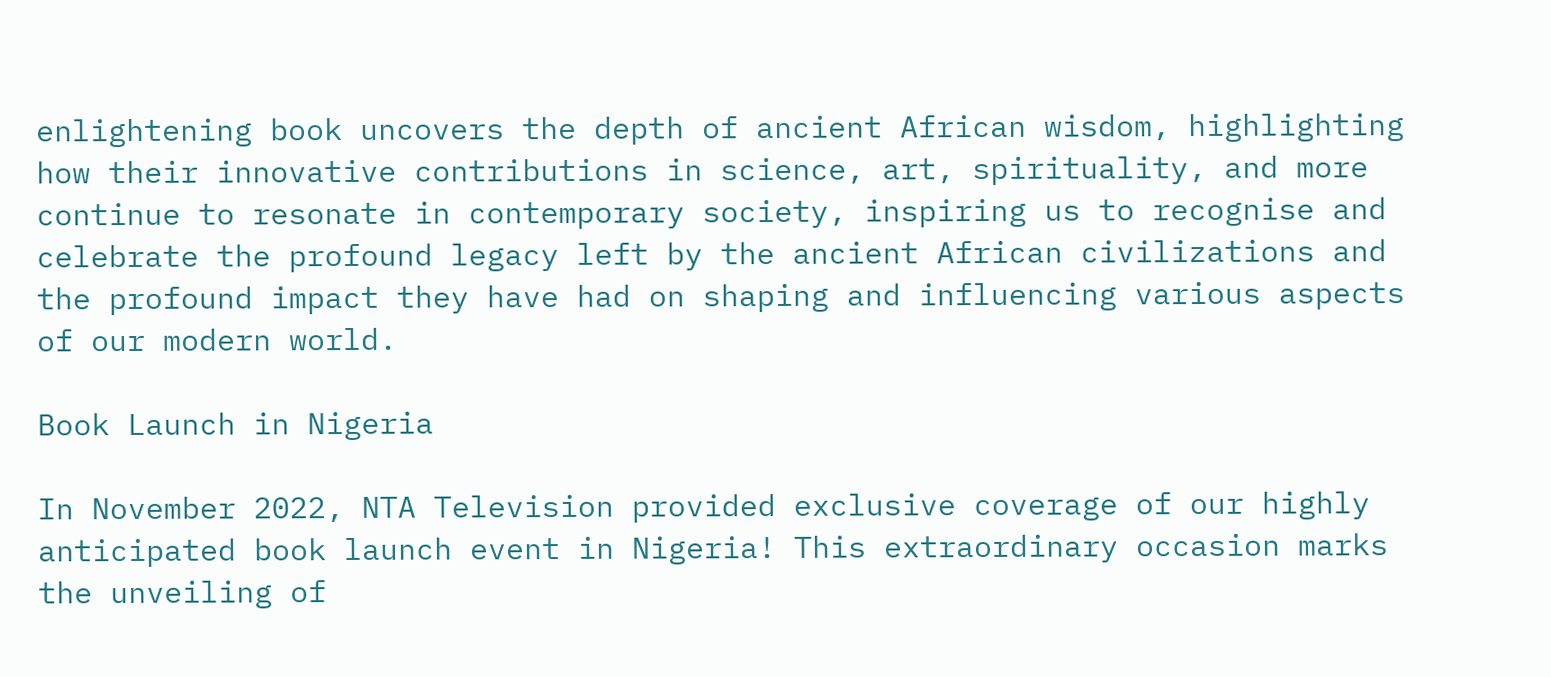enlightening book uncovers the depth of ancient African wisdom, highlighting how their innovative contributions in science, art, spirituality, and more continue to resonate in contemporary society, inspiring us to recognise and celebrate the profound legacy left by the ancient African civilizations and the profound impact they have had on shaping and influencing various aspects of our modern world.

Book Launch in Nigeria

In November 2022, NTA Television provided exclusive coverage of our highly anticipated book launch event in Nigeria! This extraordinary occasion marks the unveiling of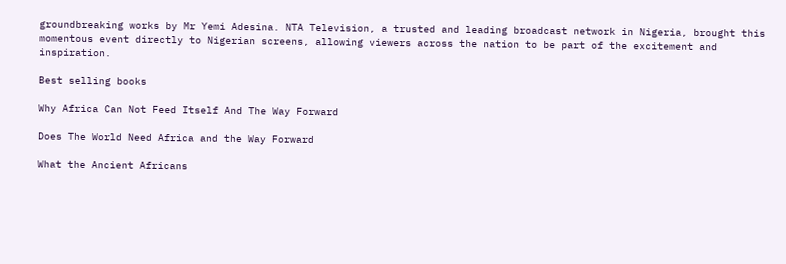groundbreaking works by Mr Yemi Adesina. NTA Television, a trusted and leading broadcast network in Nigeria, brought this momentous event directly to Nigerian screens, allowing viewers across the nation to be part of the excitement and inspiration.

Best selling books

Why Africa Can Not Feed Itself And The Way Forward

Does The World Need Africa and the Way Forward

What the Ancient Africans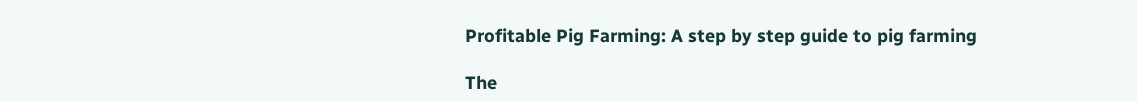Profitable Pig Farming: A step by step guide to pig farming

The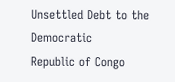Unsettled Debt to the Democratic
Republic of Congo